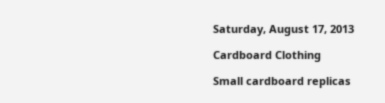Saturday, August 17, 2013

Cardboard Clothing

Small cardboard replicas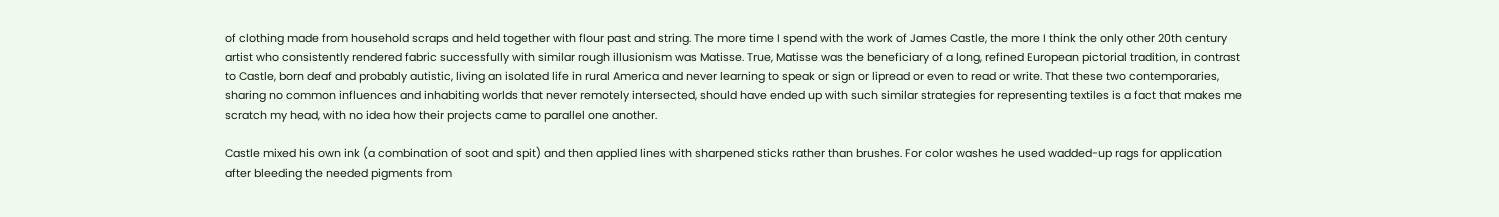of clothing made from household scraps and held together with flour past and string. The more time I spend with the work of James Castle, the more I think the only other 20th century artist who consistently rendered fabric successfully with similar rough illusionism was Matisse. True, Matisse was the beneficiary of a long, refined European pictorial tradition, in contrast to Castle, born deaf and probably autistic, living an isolated life in rural America and never learning to speak or sign or lipread or even to read or write. That these two contemporaries, sharing no common influences and inhabiting worlds that never remotely intersected, should have ended up with such similar strategies for representing textiles is a fact that makes me scratch my head, with no idea how their projects came to parallel one another.

Castle mixed his own ink (a combination of soot and spit) and then applied lines with sharpened sticks rather than brushes. For color washes he used wadded-up rags for application after bleeding the needed pigments from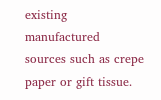existing manufactured sources such as crepe paper or gift tissue.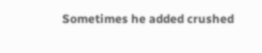Sometimes he added crushed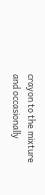crayon to the mixture and occasionally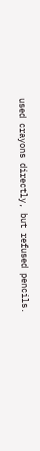used crayons directly, but refused pencils.